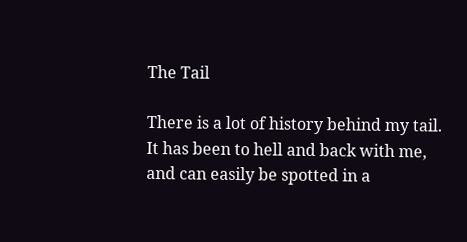The Tail

There is a lot of history behind my tail. It has been to hell and back with me, and can easily be spotted in a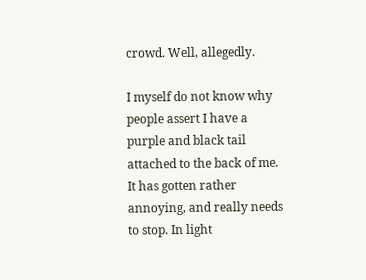crowd. Well, allegedly.

I myself do not know why people assert I have a purple and black tail attached to the back of me. It has gotten rather annoying, and really needs to stop. In light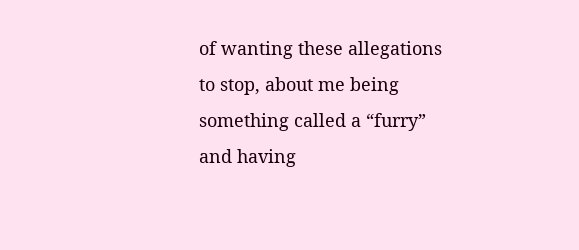of wanting these allegations to stop, about me being something called a “furry” and having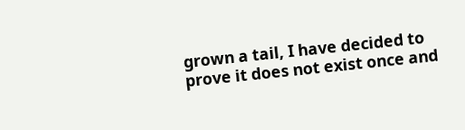grown a tail, I have decided to prove it does not exist once and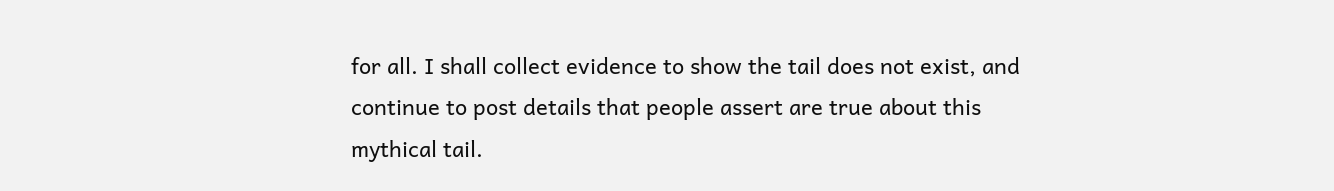for all. I shall collect evidence to show the tail does not exist, and continue to post details that people assert are true about this mythical tail.